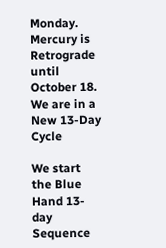Monday. Mercury is Retrograde until October 18. We are in a New 13-Day Cycle

We start the Blue Hand 13-day Sequence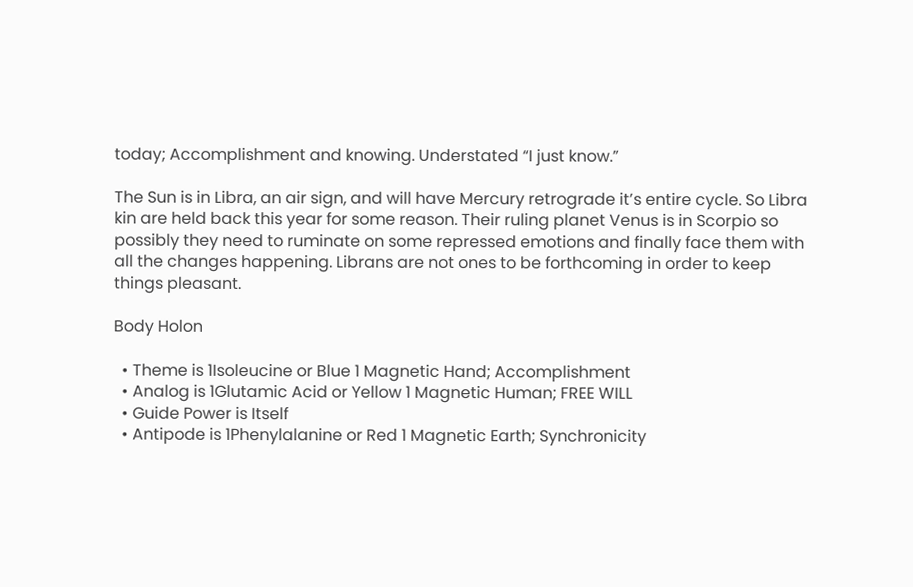today; Accomplishment and knowing. Understated “I just know.”

The Sun is in Libra, an air sign, and will have Mercury retrograde it’s entire cycle. So Libra kin are held back this year for some reason. Their ruling planet Venus is in Scorpio so possibly they need to ruminate on some repressed emotions and finally face them with all the changes happening. Librans are not ones to be forthcoming in order to keep things pleasant.

Body Holon

  • Theme is 1Isoleucine or Blue 1 Magnetic Hand; Accomplishment
  • Analog is 1Glutamic Acid or Yellow 1 Magnetic Human; FREE WILL
  • Guide Power is Itself
  • Antipode is 1Phenylalanine or Red 1 Magnetic Earth; Synchronicity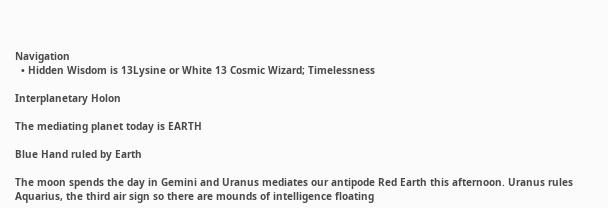Navigation
  • Hidden Wisdom is 13Lysine or White 13 Cosmic Wizard; Timelessness

Interplanetary Holon

The mediating planet today is EARTH

Blue Hand ruled by Earth

The moon spends the day in Gemini and Uranus mediates our antipode Red Earth this afternoon. Uranus rules Aquarius, the third air sign so there are mounds of intelligence floating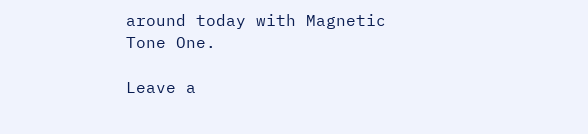around today with Magnetic Tone One.

Leave a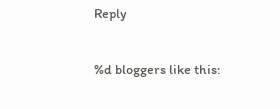Reply

%d bloggers like this: